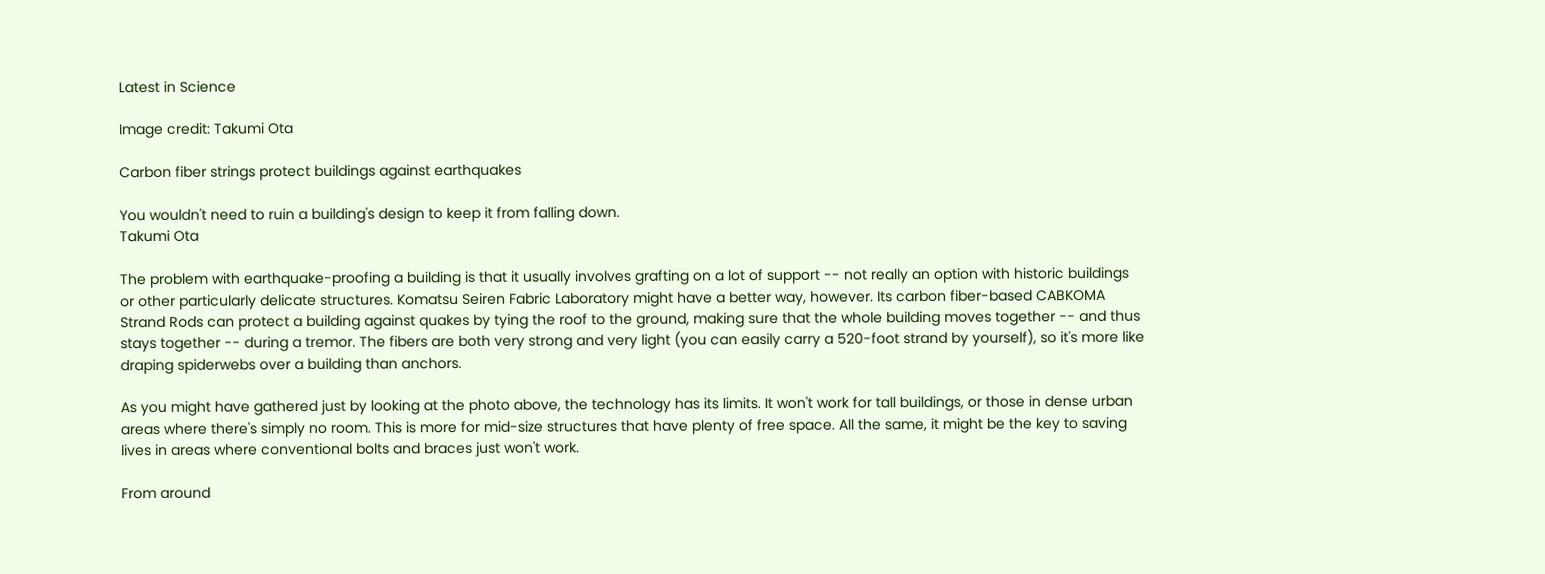Latest in Science

Image credit: Takumi Ota

Carbon fiber strings protect buildings against earthquakes

You wouldn't need to ruin a building's design to keep it from falling down.
Takumi Ota

The problem with earthquake-proofing a building is that it usually involves grafting on a lot of support -- not really an option with historic buildings or other particularly delicate structures. Komatsu Seiren Fabric Laboratory might have a better way, however. Its carbon fiber-based CABKOMA Strand Rods can protect a building against quakes by tying the roof to the ground, making sure that the whole building moves together -- and thus stays together -- during a tremor. The fibers are both very strong and very light (you can easily carry a 520-foot strand by yourself), so it's more like draping spiderwebs over a building than anchors.

As you might have gathered just by looking at the photo above, the technology has its limits. It won't work for tall buildings, or those in dense urban areas where there's simply no room. This is more for mid-size structures that have plenty of free space. All the same, it might be the key to saving lives in areas where conventional bolts and braces just won't work.

From around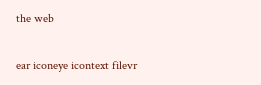the web

ear iconeye icontext filevr